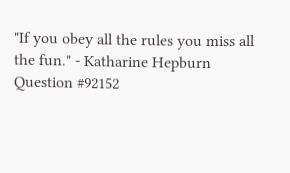"If you obey all the rules you miss all the fun." - Katharine Hepburn
Question #92152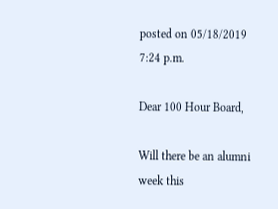posted on 05/18/2019 7:24 p.m.

Dear 100 Hour Board,

Will there be an alumni week this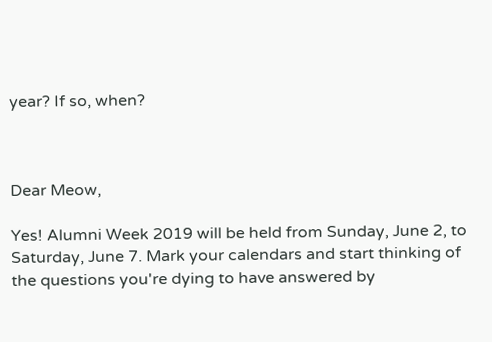year? If so, when?



Dear Meow,

Yes! Alumni Week 2019 will be held from Sunday, June 2, to Saturday, June 7. Mark your calendars and start thinking of the questions you're dying to have answered by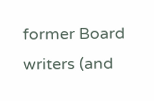former Board writers (and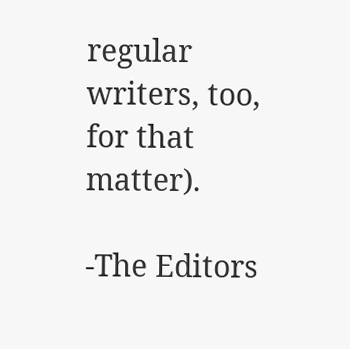regular writers, too, for that matter).

-The Editors